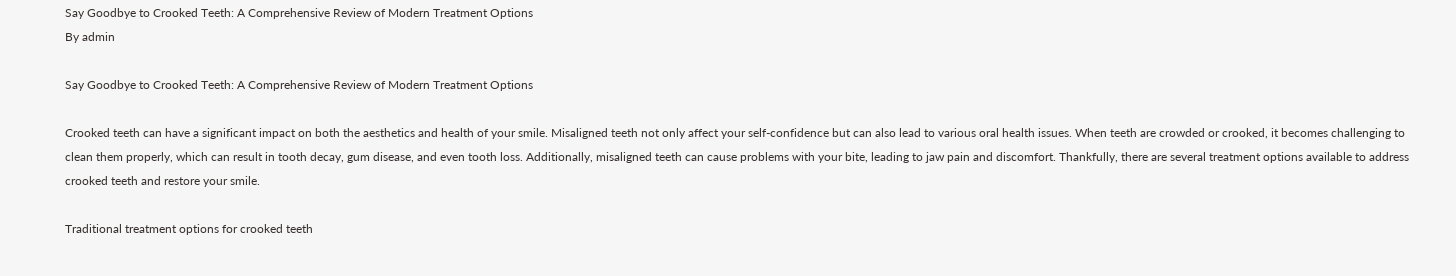Say Goodbye to Crooked Teeth: A Comprehensive Review of Modern Treatment Options
By admin

Say Goodbye to Crooked Teeth: A Comprehensive Review of Modern Treatment Options

Crooked teeth can have a significant impact on both the aesthetics and health of your smile. Misaligned teeth not only affect your self-confidence but can also lead to various oral health issues. When teeth are crowded or crooked, it becomes challenging to clean them properly, which can result in tooth decay, gum disease, and even tooth loss. Additionally, misaligned teeth can cause problems with your bite, leading to jaw pain and discomfort. Thankfully, there are several treatment options available to address crooked teeth and restore your smile.

Traditional treatment options for crooked teeth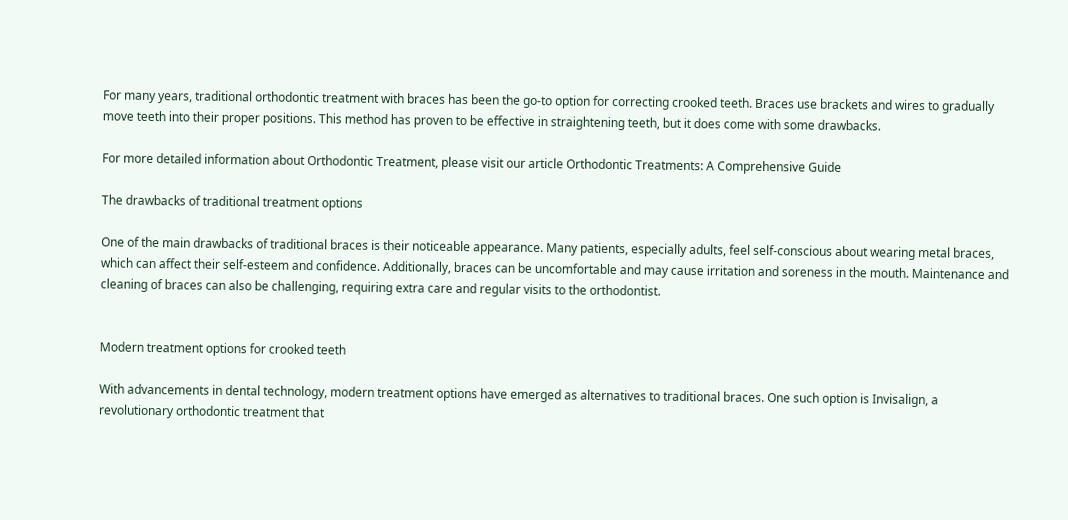For many years, traditional orthodontic treatment with braces has been the go-to option for correcting crooked teeth. Braces use brackets and wires to gradually move teeth into their proper positions. This method has proven to be effective in straightening teeth, but it does come with some drawbacks.

For more detailed information about Orthodontic Treatment, please visit our article Orthodontic Treatments: A Comprehensive Guide

The drawbacks of traditional treatment options

One of the main drawbacks of traditional braces is their noticeable appearance. Many patients, especially adults, feel self-conscious about wearing metal braces, which can affect their self-esteem and confidence. Additionally, braces can be uncomfortable and may cause irritation and soreness in the mouth. Maintenance and cleaning of braces can also be challenging, requiring extra care and regular visits to the orthodontist.


Modern treatment options for crooked teeth

With advancements in dental technology, modern treatment options have emerged as alternatives to traditional braces. One such option is Invisalign, a revolutionary orthodontic treatment that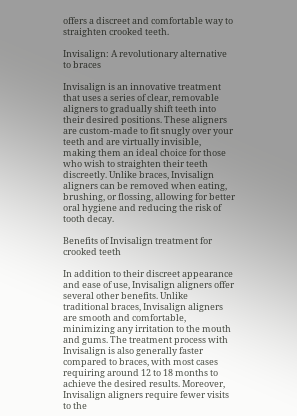offers a discreet and comfortable way to straighten crooked teeth.

Invisalign: A revolutionary alternative to braces

Invisalign is an innovative treatment that uses a series of clear, removable aligners to gradually shift teeth into their desired positions. These aligners are custom-made to fit snugly over your teeth and are virtually invisible, making them an ideal choice for those who wish to straighten their teeth discreetly. Unlike braces, Invisalign aligners can be removed when eating, brushing, or flossing, allowing for better oral hygiene and reducing the risk of tooth decay.

Benefits of Invisalign treatment for crooked teeth

In addition to their discreet appearance and ease of use, Invisalign aligners offer several other benefits. Unlike traditional braces, Invisalign aligners are smooth and comfortable, minimizing any irritation to the mouth and gums. The treatment process with Invisalign is also generally faster compared to braces, with most cases requiring around 12 to 18 months to achieve the desired results. Moreover, Invisalign aligners require fewer visits to the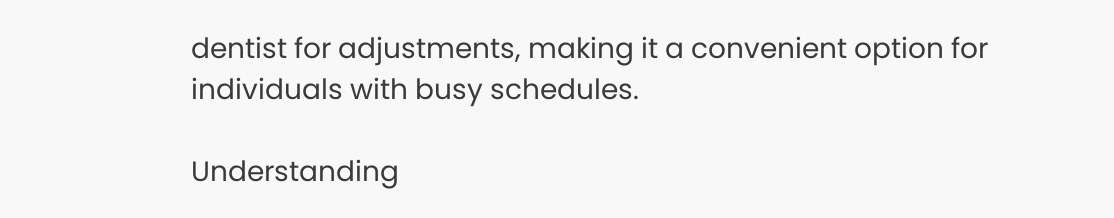dentist for adjustments, making it a convenient option for individuals with busy schedules.

Understanding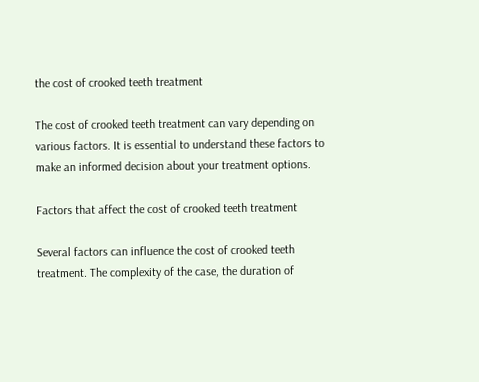the cost of crooked teeth treatment

The cost of crooked teeth treatment can vary depending on various factors. It is essential to understand these factors to make an informed decision about your treatment options.

Factors that affect the cost of crooked teeth treatment

Several factors can influence the cost of crooked teeth treatment. The complexity of the case, the duration of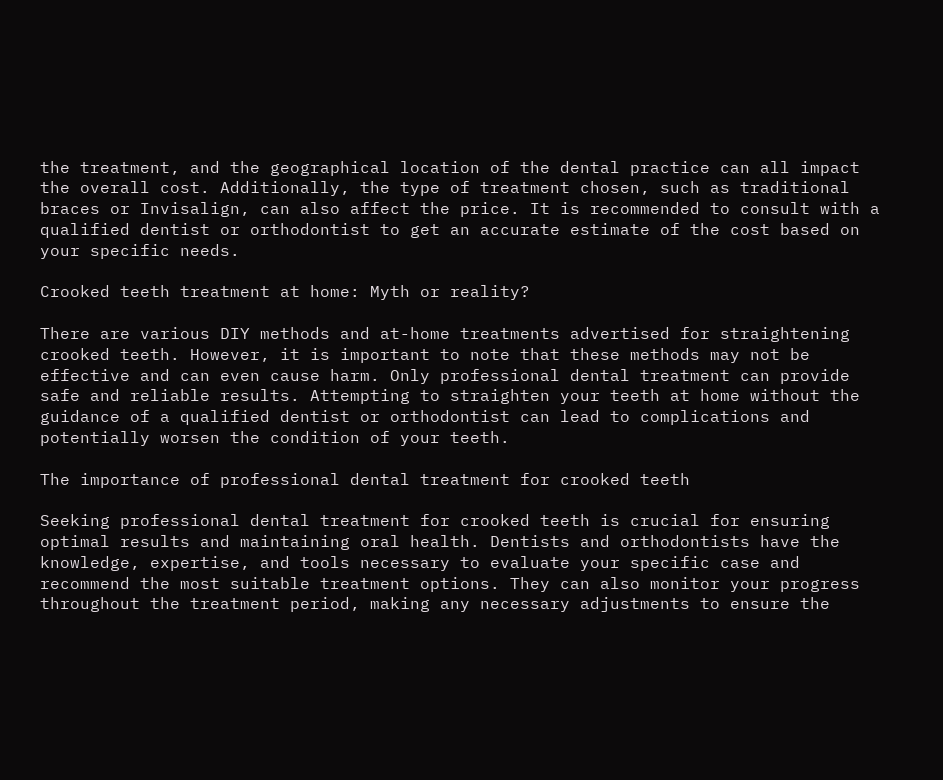the treatment, and the geographical location of the dental practice can all impact the overall cost. Additionally, the type of treatment chosen, such as traditional braces or Invisalign, can also affect the price. It is recommended to consult with a qualified dentist or orthodontist to get an accurate estimate of the cost based on your specific needs.

Crooked teeth treatment at home: Myth or reality?

There are various DIY methods and at-home treatments advertised for straightening crooked teeth. However, it is important to note that these methods may not be effective and can even cause harm. Only professional dental treatment can provide safe and reliable results. Attempting to straighten your teeth at home without the guidance of a qualified dentist or orthodontist can lead to complications and potentially worsen the condition of your teeth.

The importance of professional dental treatment for crooked teeth

Seeking professional dental treatment for crooked teeth is crucial for ensuring optimal results and maintaining oral health. Dentists and orthodontists have the knowledge, expertise, and tools necessary to evaluate your specific case and recommend the most suitable treatment options. They can also monitor your progress throughout the treatment period, making any necessary adjustments to ensure the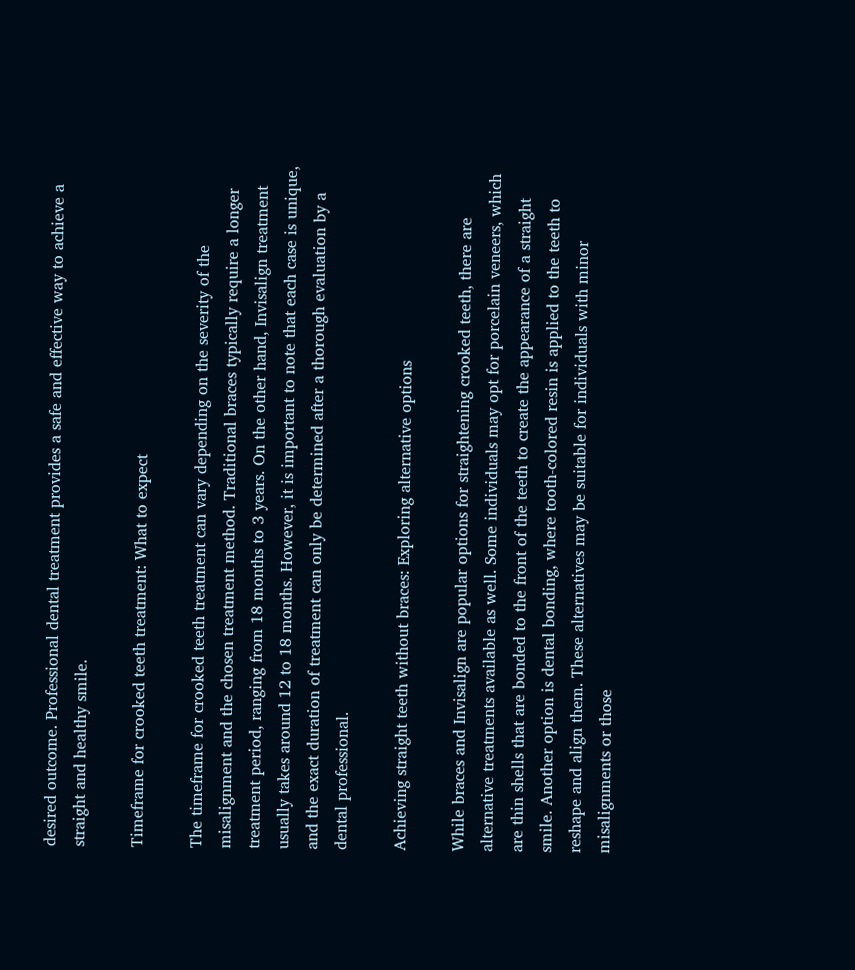desired outcome. Professional dental treatment provides a safe and effective way to achieve a straight and healthy smile.

Timeframe for crooked teeth treatment: What to expect

The timeframe for crooked teeth treatment can vary depending on the severity of the misalignment and the chosen treatment method. Traditional braces typically require a longer treatment period, ranging from 18 months to 3 years. On the other hand, Invisalign treatment usually takes around 12 to 18 months. However, it is important to note that each case is unique, and the exact duration of treatment can only be determined after a thorough evaluation by a dental professional.

Achieving straight teeth without braces: Exploring alternative options

While braces and Invisalign are popular options for straightening crooked teeth, there are alternative treatments available as well. Some individuals may opt for porcelain veneers, which are thin shells that are bonded to the front of the teeth to create the appearance of a straight smile. Another option is dental bonding, where tooth-colored resin is applied to the teeth to reshape and align them. These alternatives may be suitable for individuals with minor misalignments or those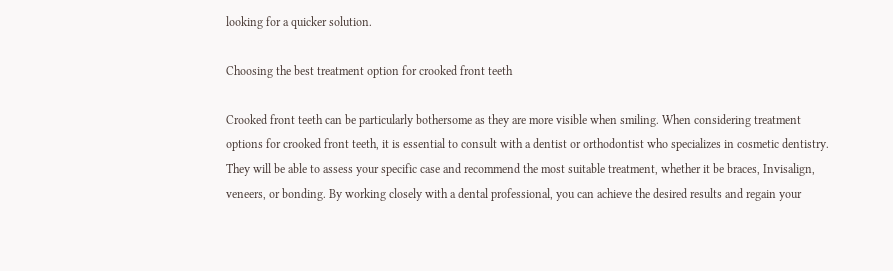looking for a quicker solution.

Choosing the best treatment option for crooked front teeth

Crooked front teeth can be particularly bothersome as they are more visible when smiling. When considering treatment options for crooked front teeth, it is essential to consult with a dentist or orthodontist who specializes in cosmetic dentistry. They will be able to assess your specific case and recommend the most suitable treatment, whether it be braces, Invisalign, veneers, or bonding. By working closely with a dental professional, you can achieve the desired results and regain your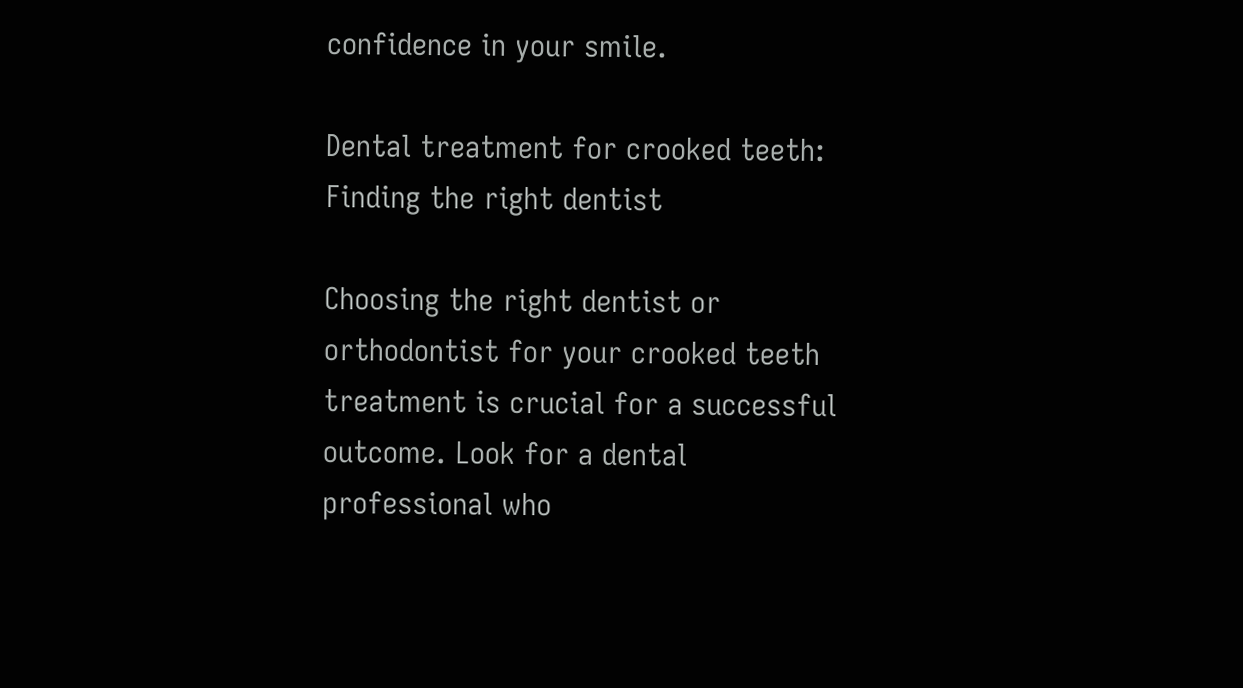confidence in your smile.

Dental treatment for crooked teeth: Finding the right dentist

Choosing the right dentist or orthodontist for your crooked teeth treatment is crucial for a successful outcome. Look for a dental professional who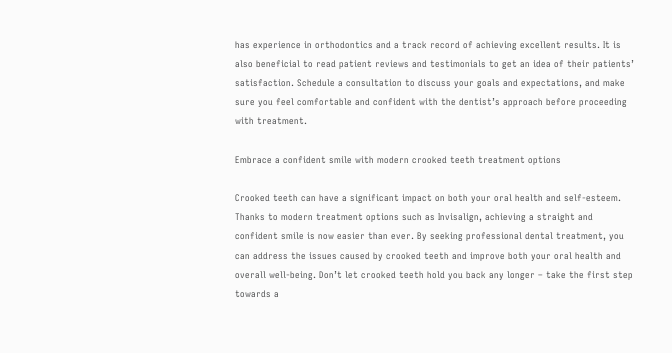has experience in orthodontics and a track record of achieving excellent results. It is also beneficial to read patient reviews and testimonials to get an idea of their patients’ satisfaction. Schedule a consultation to discuss your goals and expectations, and make sure you feel comfortable and confident with the dentist’s approach before proceeding with treatment.

Embrace a confident smile with modern crooked teeth treatment options

Crooked teeth can have a significant impact on both your oral health and self-esteem. Thanks to modern treatment options such as Invisalign, achieving a straight and confident smile is now easier than ever. By seeking professional dental treatment, you can address the issues caused by crooked teeth and improve both your oral health and overall well-being. Don’t let crooked teeth hold you back any longer – take the first step towards a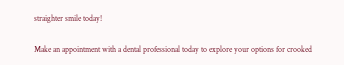straighter smile today!

Make an appointment with a dental professional today to explore your options for crooked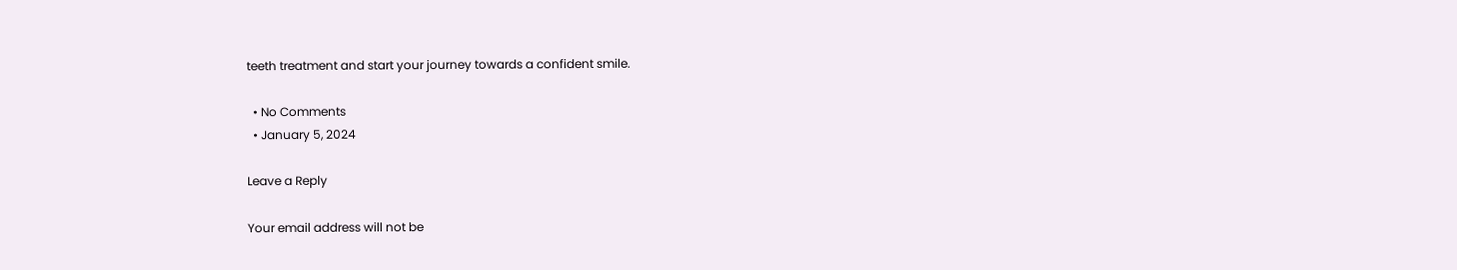teeth treatment and start your journey towards a confident smile.

  • No Comments
  • January 5, 2024

Leave a Reply

Your email address will not be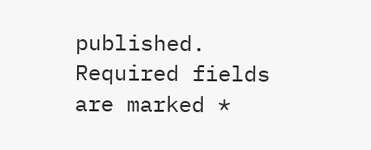published. Required fields are marked *